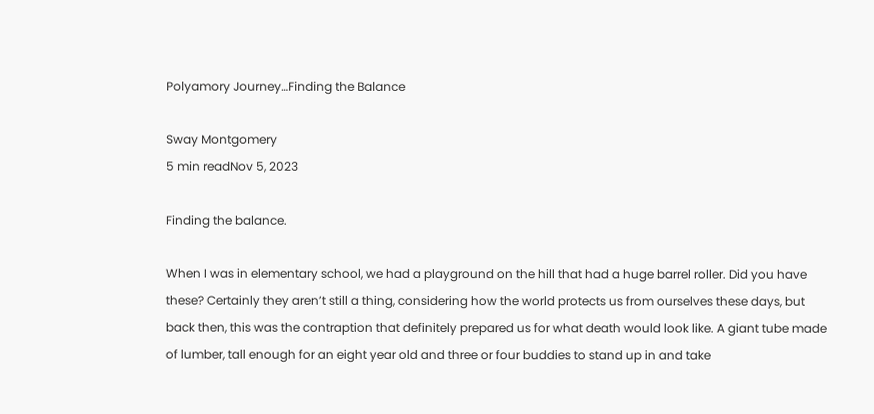Polyamory Journey…Finding the Balance

Sway Montgomery
5 min readNov 5, 2023

Finding the balance.

When I was in elementary school, we had a playground on the hill that had a huge barrel roller. Did you have these? Certainly they aren’t still a thing, considering how the world protects us from ourselves these days, but back then, this was the contraption that definitely prepared us for what death would look like. A giant tube made of lumber, tall enough for an eight year old and three or four buddies to stand up in and take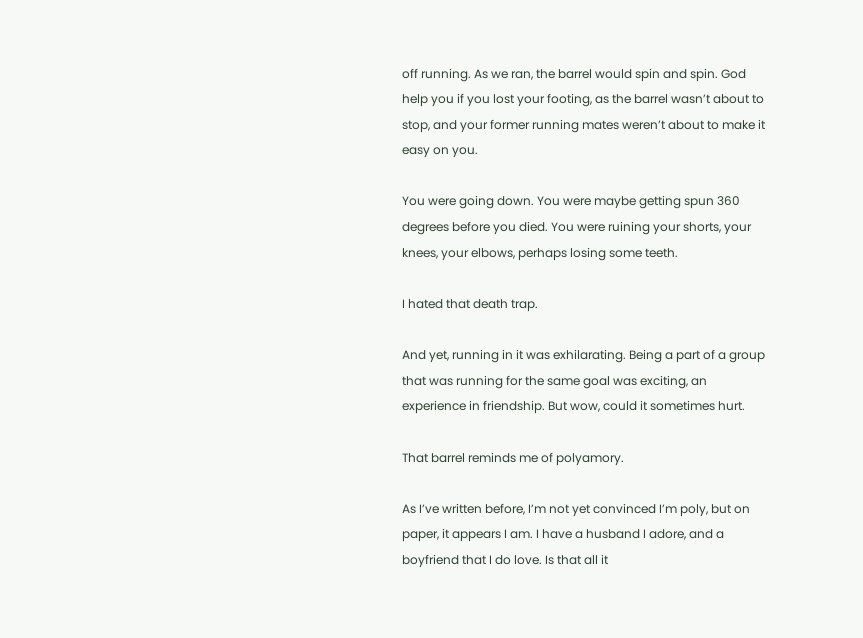off running. As we ran, the barrel would spin and spin. God help you if you lost your footing, as the barrel wasn’t about to stop, and your former running mates weren’t about to make it easy on you.

You were going down. You were maybe getting spun 360 degrees before you died. You were ruining your shorts, your knees, your elbows, perhaps losing some teeth.

I hated that death trap.

And yet, running in it was exhilarating. Being a part of a group that was running for the same goal was exciting, an experience in friendship. But wow, could it sometimes hurt.

That barrel reminds me of polyamory.

As I’ve written before, I’m not yet convinced I’m poly, but on paper, it appears I am. I have a husband I adore, and a boyfriend that I do love. Is that all it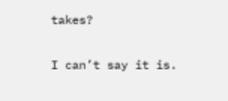takes?

I can’t say it is.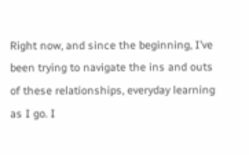Right now, and since the beginning, I’ve been trying to navigate the ins and outs of these relationships, everyday learning as I go. I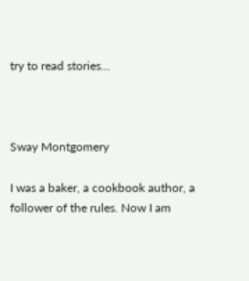try to read stories…



Sway Montgomery

I was a baker, a cookbook author, a follower of the rules. Now I am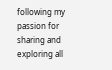following my passion for sharing and exploring all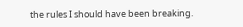the rules I should have been breaking.